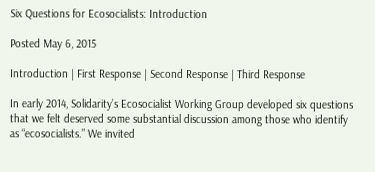Six Questions for Ecosocialists: Introduction

Posted May 6, 2015

Introduction | First Response | Second Response | Third Response

In early 2014, Solidarity’s Ecosocialist Working Group developed six questions that we felt deserved some substantial discussion among those who identify as “ecosocialists.” We invited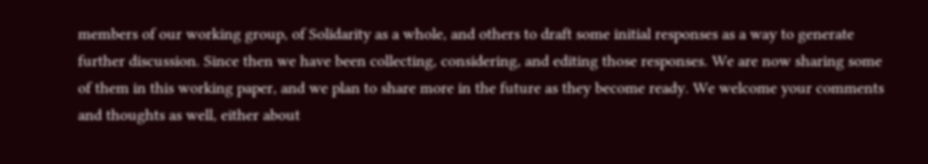members of our working group, of Solidarity as a whole, and others to draft some initial responses as a way to generate further discussion. Since then we have been collecting, considering, and editing those responses. We are now sharing some of them in this working paper, and we plan to share more in the future as they become ready. We welcome your comments and thoughts as well, either about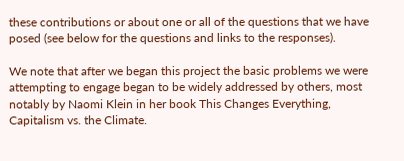these contributions or about one or all of the questions that we have posed (see below for the questions and links to the responses).

We note that after we began this project the basic problems we were attempting to engage began to be widely addressed by others, most notably by Naomi Klein in her book This Changes Everything, Capitalism vs. the Climate.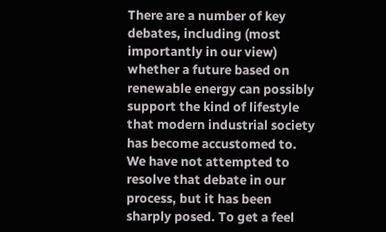There are a number of key debates, including (most importantly in our view) whether a future based on renewable energy can possibly support the kind of lifestyle that modern industrial society has become accustomed to. We have not attempted to resolve that debate in our process, but it has been sharply posed. To get a feel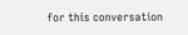for this conversation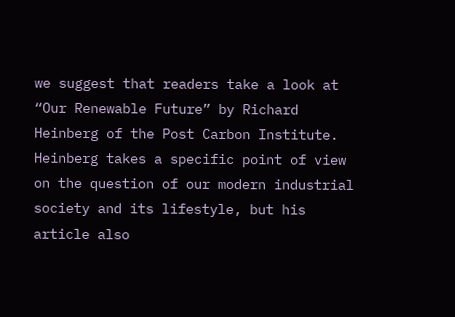we suggest that readers take a look at “Our Renewable Future” by Richard Heinberg of the Post Carbon Institute. Heinberg takes a specific point of view on the question of our modern industrial society and its lifestyle, but his article also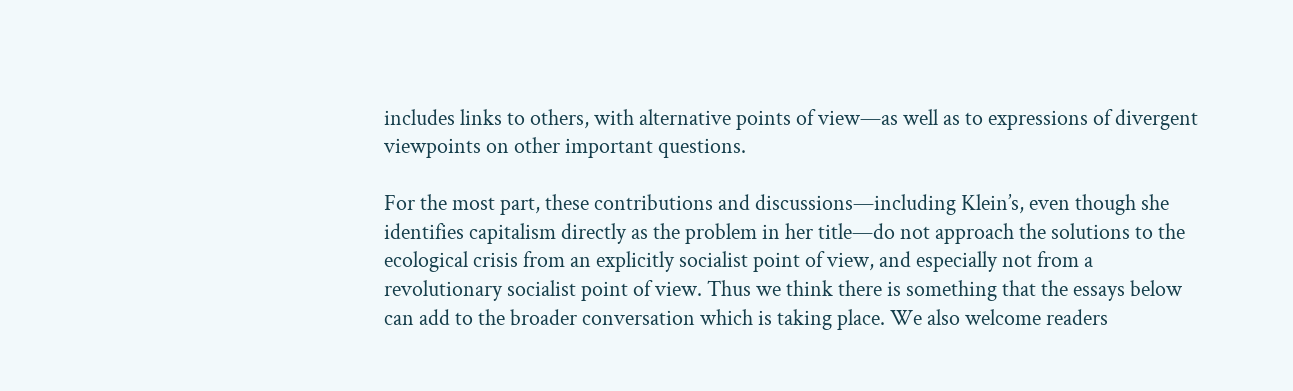includes links to others, with alternative points of view—as well as to expressions of divergent viewpoints on other important questions.

For the most part, these contributions and discussions—including Klein’s, even though she identifies capitalism directly as the problem in her title—do not approach the solutions to the ecological crisis from an explicitly socialist point of view, and especially not from a revolutionary socialist point of view. Thus we think there is something that the essays below can add to the broader conversation which is taking place. We also welcome readers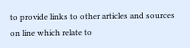to provide links to other articles and sources on line which relate to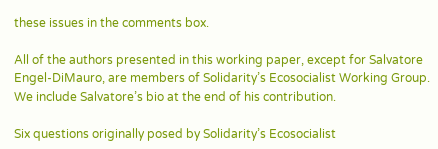these issues in the comments box.

All of the authors presented in this working paper, except for Salvatore Engel-DiMauro, are members of Solidarity’s Ecosocialist Working Group. We include Salvatore’s bio at the end of his contribution.

Six questions originally posed by Solidarity’s Ecosocialist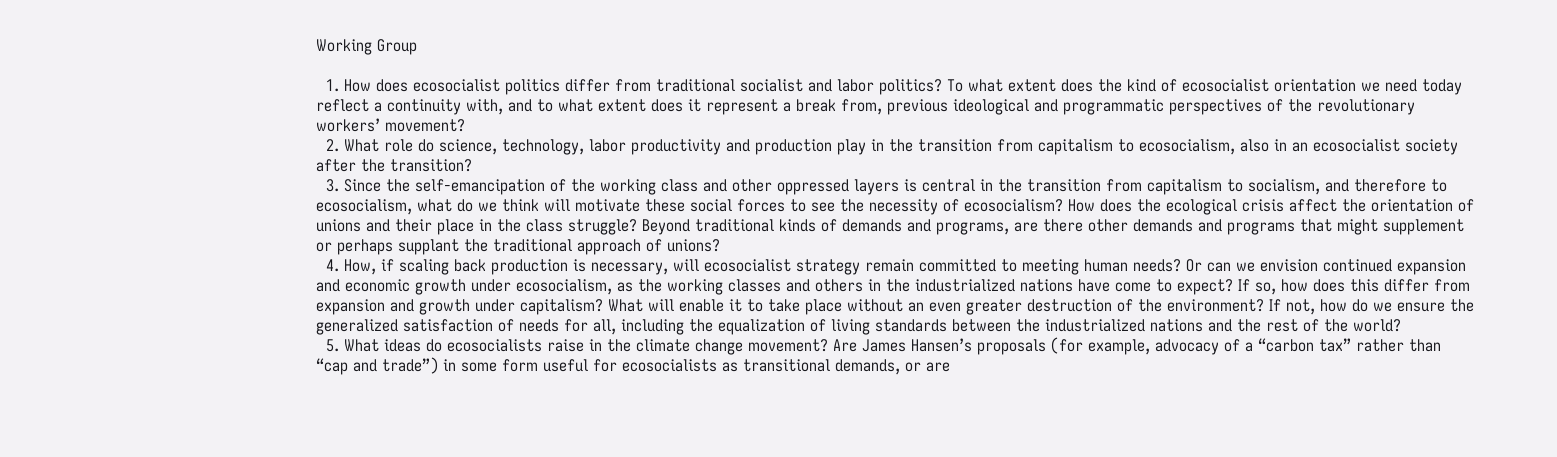Working Group

  1. How does ecosocialist politics differ from traditional socialist and labor politics? To what extent does the kind of ecosocialist orientation we need today reflect a continuity with, and to what extent does it represent a break from, previous ideological and programmatic perspectives of the revolutionary workers’ movement?
  2. What role do science, technology, labor productivity and production play in the transition from capitalism to ecosocialism, also in an ecosocialist society after the transition?
  3. Since the self-emancipation of the working class and other oppressed layers is central in the transition from capitalism to socialism, and therefore to ecosocialism, what do we think will motivate these social forces to see the necessity of ecosocialism? How does the ecological crisis affect the orientation of unions and their place in the class struggle? Beyond traditional kinds of demands and programs, are there other demands and programs that might supplement or perhaps supplant the traditional approach of unions?
  4. How, if scaling back production is necessary, will ecosocialist strategy remain committed to meeting human needs? Or can we envision continued expansion and economic growth under ecosocialism, as the working classes and others in the industrialized nations have come to expect? If so, how does this differ from expansion and growth under capitalism? What will enable it to take place without an even greater destruction of the environment? If not, how do we ensure the generalized satisfaction of needs for all, including the equalization of living standards between the industrialized nations and the rest of the world?
  5. What ideas do ecosocialists raise in the climate change movement? Are James Hansen’s proposals (for example, advocacy of a “carbon tax” rather than “cap and trade”) in some form useful for ecosocialists as transitional demands, or are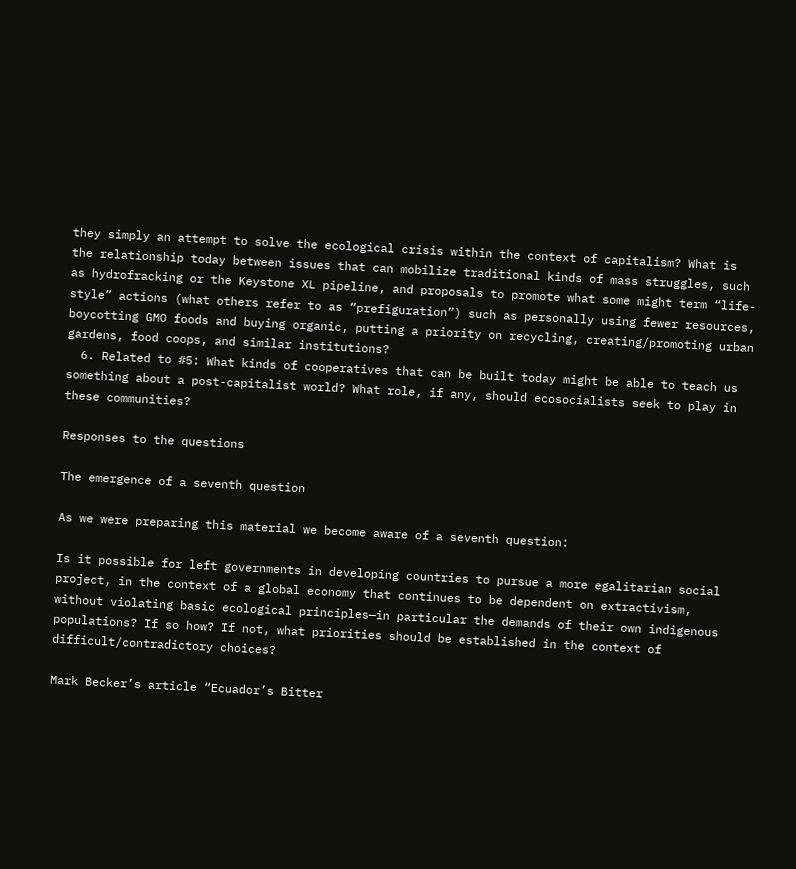they simply an attempt to solve the ecological crisis within the context of capitalism? What is the relationship today between issues that can mobilize traditional kinds of mass struggles, such as hydrofracking or the Keystone XL pipeline, and proposals to promote what some might term “life-style” actions (what others refer to as “prefiguration”) such as personally using fewer resources, boycotting GMO foods and buying organic, putting a priority on recycling, creating/promoting urban gardens, food coops, and similar institutions?
  6. Related to #5: What kinds of cooperatives that can be built today might be able to teach us something about a post-capitalist world? What role, if any, should ecosocialists seek to play in these communities?

Responses to the questions

The emergence of a seventh question

As we were preparing this material we become aware of a seventh question:

Is it possible for left governments in developing countries to pursue a more egalitarian social project, in the context of a global economy that continues to be dependent on extractivism, without violating basic ecological principles—in particular the demands of their own indigenous populations? If so how? If not, what priorities should be established in the context of difficult/contradictory choices?

Mark Becker’s article “Ecuador’s Bitter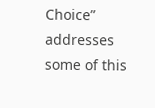Choice” addresses some of this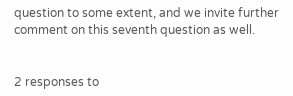question to some extent, and we invite further comment on this seventh question as well.


2 responses to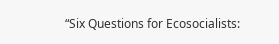“Six Questions for Ecosocialists: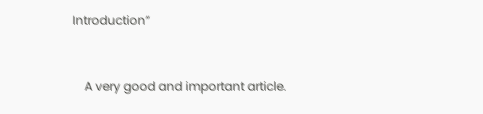Introduction”


    A very good and important article.